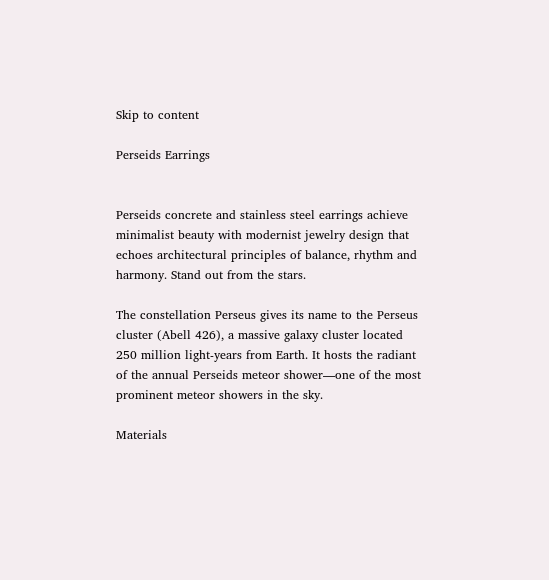Skip to content

Perseids Earrings


Perseids concrete and stainless steel earrings achieve minimalist beauty with modernist jewelry design that echoes architectural principles of balance, rhythm and harmony. Stand out from the stars.

The constellation Perseus gives its name to the Perseus cluster (Abell 426), a massive galaxy cluster located 250 million light-years from Earth. It hosts the radiant of the annual Perseids meteor shower—one of the most prominent meteor showers in the sky.

Materials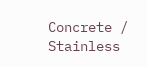Concrete / Stainless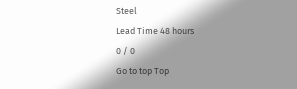Steel
Lead Time 48 hours
0 / 0
Go to top Top